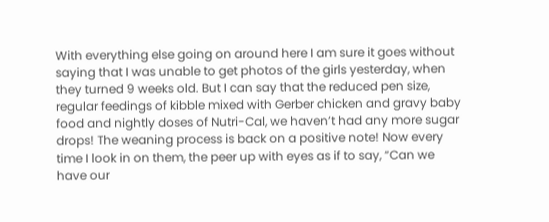With everything else going on around here I am sure it goes without saying that I was unable to get photos of the girls yesterday, when they turned 9 weeks old. But I can say that the reduced pen size, regular feedings of kibble mixed with Gerber chicken and gravy baby food and nightly doses of Nutri-Cal, we haven’t had any more sugar drops! The weaning process is back on a positive note! Now every time I look in on them, the peer up with eyes as if to say, “Can we have our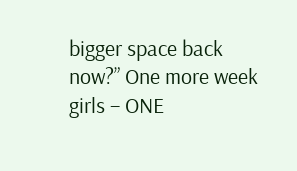bigger space back now?” One more week girls – ONE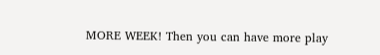MORE WEEK! Then you can have more play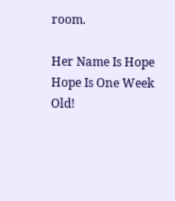room.

Her Name Is Hope
Hope Is One Week Old!